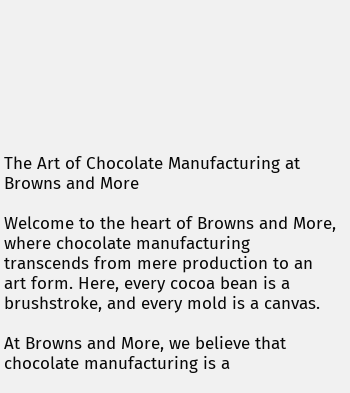The Art of Chocolate Manufacturing at Browns and More

Welcome to the heart of Browns and More, where chocolate manufacturing transcends from mere production to an art form. Here, every cocoa bean is a brushstroke, and every mold is a canvas.

At Browns and More, we believe that chocolate manufacturing is a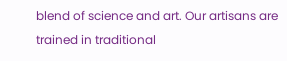blend of science and art. Our artisans are trained in traditional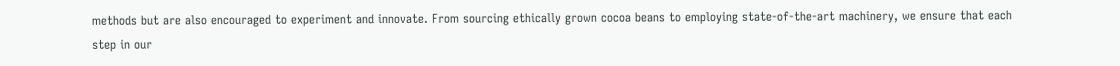methods but are also encouraged to experiment and innovate. From sourcing ethically grown cocoa beans to employing state-of-the-art machinery, we ensure that each step in our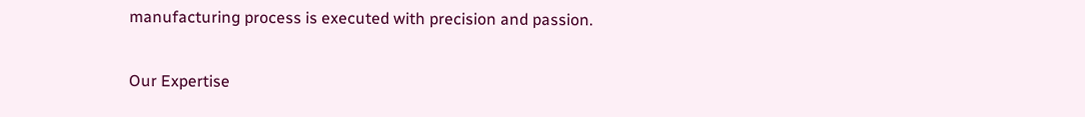manufacturing process is executed with precision and passion.

Our Expertise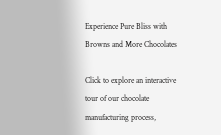Experience Pure Bliss with Browns and More Chocolates

Click to explore an interactive tour of our chocolate manufacturing process,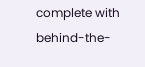complete with behind-the-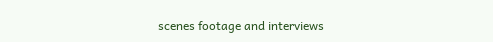scenes footage and interviews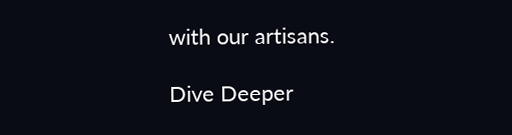with our artisans.

Dive Deeper